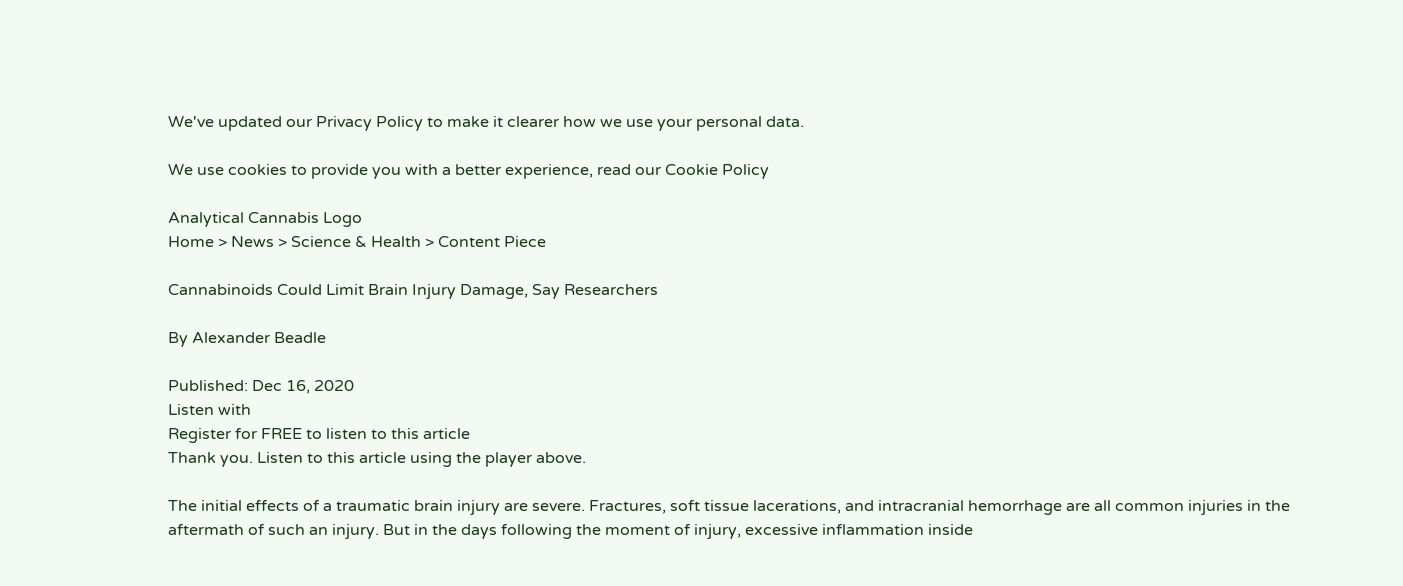We've updated our Privacy Policy to make it clearer how we use your personal data.

We use cookies to provide you with a better experience, read our Cookie Policy

Analytical Cannabis Logo
Home > News > Science & Health > Content Piece

Cannabinoids Could Limit Brain Injury Damage, Say Researchers

By Alexander Beadle

Published: Dec 16, 2020
Listen with
Register for FREE to listen to this article
Thank you. Listen to this article using the player above.

The initial effects of a traumatic brain injury are severe. Fractures, soft tissue lacerations, and intracranial hemorrhage are all common injuries in the aftermath of such an injury. But in the days following the moment of injury, excessive inflammation inside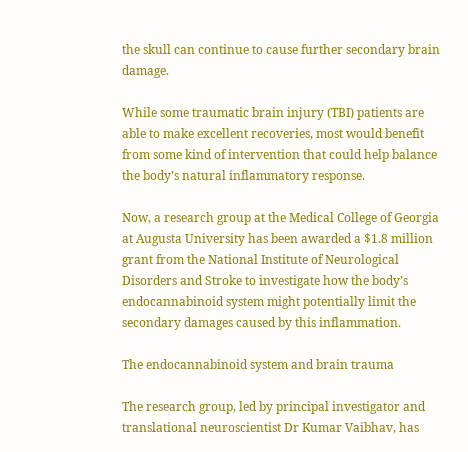the skull can continue to cause further secondary brain damage.

While some traumatic brain injury (TBI) patients are able to make excellent recoveries, most would benefit from some kind of intervention that could help balance the body’s natural inflammatory response.

Now, a research group at the Medical College of Georgia at Augusta University has been awarded a $1.8 million grant from the National Institute of Neurological Disorders and Stroke to investigate how the body’s endocannabinoid system might potentially limit the secondary damages caused by this inflammation.

The endocannabinoid system and brain trauma

The research group, led by principal investigator and translational neuroscientist Dr Kumar Vaibhav, has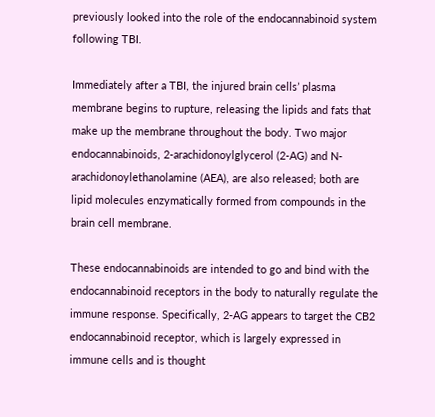previously looked into the role of the endocannabinoid system following TBI.

Immediately after a TBI, the injured brain cells’ plasma membrane begins to rupture, releasing the lipids and fats that make up the membrane throughout the body. Two major endocannabinoids, 2-arachidonoylglycerol (2-AG) and N-arachidonoylethanolamine (AEA), are also released; both are lipid molecules enzymatically formed from compounds in the brain cell membrane.

These endocannabinoids are intended to go and bind with the endocannabinoid receptors in the body to naturally regulate the immune response. Specifically, 2-AG appears to target the CB2 endocannabinoid receptor, which is largely expressed in immune cells and is thought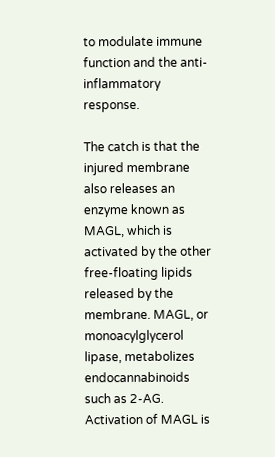to modulate immune function and the anti-inflammatory response.

The catch is that the injured membrane also releases an enzyme known as MAGL, which is activated by the other free-floating lipids released by the membrane. MAGL, or monoacylglycerol lipase, metabolizes endocannabinoids such as 2-AG. Activation of MAGL is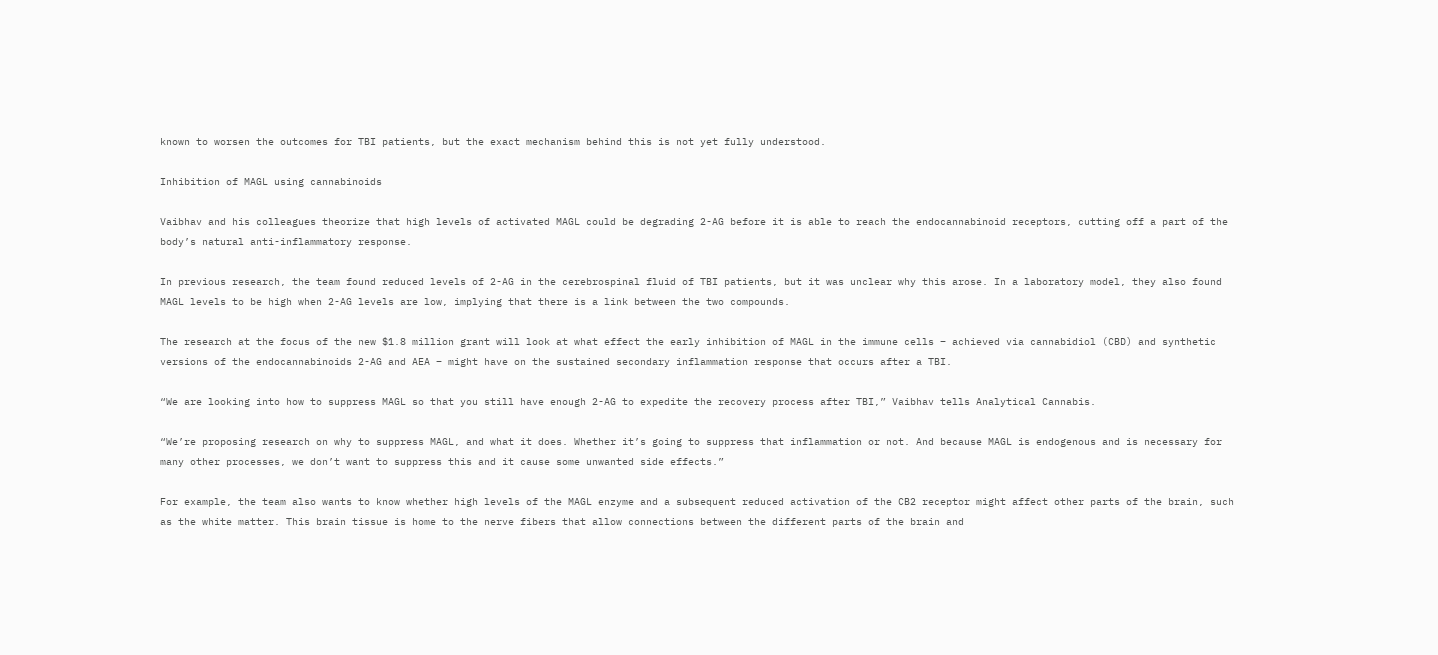known to worsen the outcomes for TBI patients, but the exact mechanism behind this is not yet fully understood.

Inhibition of MAGL using cannabinoids

Vaibhav and his colleagues theorize that high levels of activated MAGL could be degrading 2-AG before it is able to reach the endocannabinoid receptors, cutting off a part of the body’s natural anti-inflammatory response.

In previous research, the team found reduced levels of 2-AG in the cerebrospinal fluid of TBI patients, but it was unclear why this arose. In a laboratory model, they also found MAGL levels to be high when 2-AG levels are low, implying that there is a link between the two compounds.

The research at the focus of the new $1.8 million grant will look at what effect the early inhibition of MAGL in the immune cells – achieved via cannabidiol (CBD) and synthetic versions of the endocannabinoids 2-AG and AEA – might have on the sustained secondary inflammation response that occurs after a TBI.

“We are looking into how to suppress MAGL so that you still have enough 2-AG to expedite the recovery process after TBI,” Vaibhav tells Analytical Cannabis.

“We’re proposing research on why to suppress MAGL, and what it does. Whether it’s going to suppress that inflammation or not. And because MAGL is endogenous and is necessary for many other processes, we don’t want to suppress this and it cause some unwanted side effects.”

For example, the team also wants to know whether high levels of the MAGL enzyme and a subsequent reduced activation of the CB2 receptor might affect other parts of the brain, such as the white matter. This brain tissue is home to the nerve fibers that allow connections between the different parts of the brain and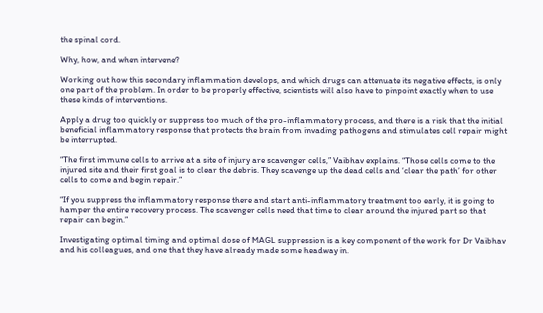the spinal cord.

Why, how, and when intervene?

Working out how this secondary inflammation develops, and which drugs can attenuate its negative effects, is only one part of the problem. In order to be properly effective, scientists will also have to pinpoint exactly when to use these kinds of interventions.

Apply a drug too quickly or suppress too much of the pro-inflammatory process, and there is a risk that the initial beneficial inflammatory response that protects the brain from invading pathogens and stimulates cell repair might be interrupted.

“The first immune cells to arrive at a site of injury are scavenger cells,” Vaibhav explains. “Those cells come to the injured site and their first goal is to clear the debris. They scavenge up the dead cells and ‘clear the path’ for other cells to come and begin repair.”

“If you suppress the inflammatory response there and start anti-inflammatory treatment too early, it is going to hamper the entire recovery process. The scavenger cells need that time to clear around the injured part so that repair can begin.”

Investigating optimal timing and optimal dose of MAGL suppression is a key component of the work for Dr Vaibhav and his colleagues, and one that they have already made some headway in.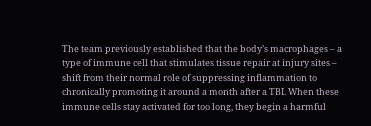The team previously established that the body’s macrophages – a type of immune cell that stimulates tissue repair at injury sites – shift from their normal role of suppressing inflammation to chronically promoting it around a month after a TBI. When these immune cells stay activated for too long, they begin a harmful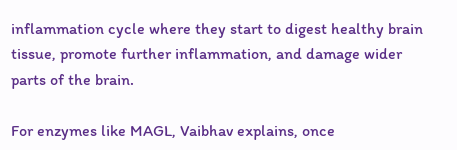inflammation cycle where they start to digest healthy brain tissue, promote further inflammation, and damage wider parts of the brain.

For enzymes like MAGL, Vaibhav explains, once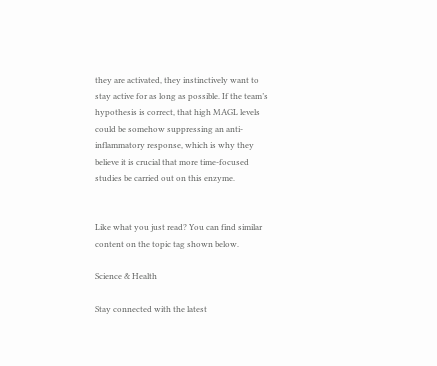they are activated, they instinctively want to stay active for as long as possible. If the team’s hypothesis is correct, that high MAGL levels could be somehow suppressing an anti-inflammatory response, which is why they believe it is crucial that more time-focused studies be carried out on this enzyme.


Like what you just read? You can find similar content on the topic tag shown below.

Science & Health

Stay connected with the latest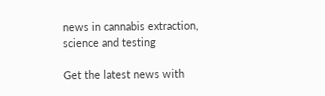news in cannabis extraction, science and testing

Get the latest news with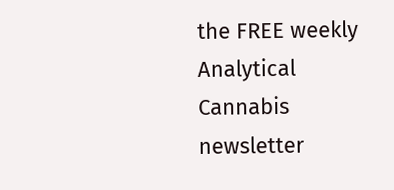the FREE weekly Analytical Cannabis newsletter